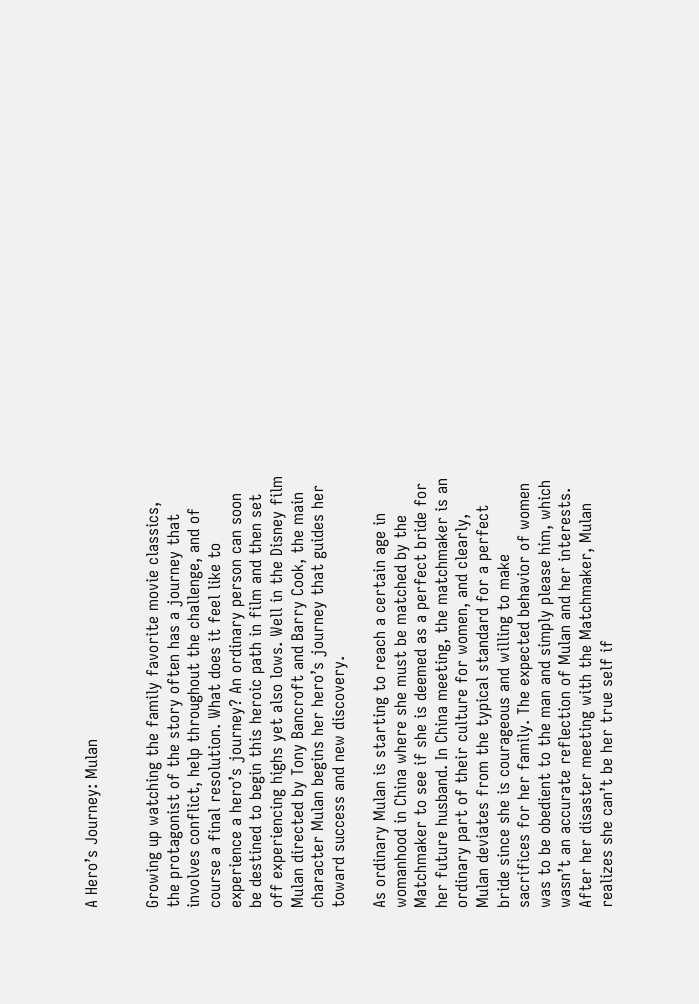A Hero’s Journey: Mulan


Growing up watching the family favorite movie classics, the protagonist of the story often has a journey that involves conflict, help throughout the challenge, and of course a final resolution. What does it feel like to experience a hero’s journey? An ordinary person can soon be destined to begin this heroic path in film and then set off experiencing highs yet also lows. Well in the Disney film Mulan directed by Tony Bancroft and Barry Cook, the main character Mulan begins her hero’s journey that guides her toward success and new discovery.

As ordinary Mulan is starting to reach a certain age in womanhood in China where she must be matched by the Matchmaker to see if she is deemed as a perfect bride for her future husband. In China meeting, the matchmaker is an ordinary part of their culture for women, and clearly, Mulan deviates from the typical standard for a perfect bride since she is courageous and willing to make sacrifices for her family. The expected behavior of women was to be obedient to the man and simply please him, which wasn’t an accurate reflection of Mulan and her interests. After her disaster meeting with the Matchmaker, Mulan realizes she can’t be her true self if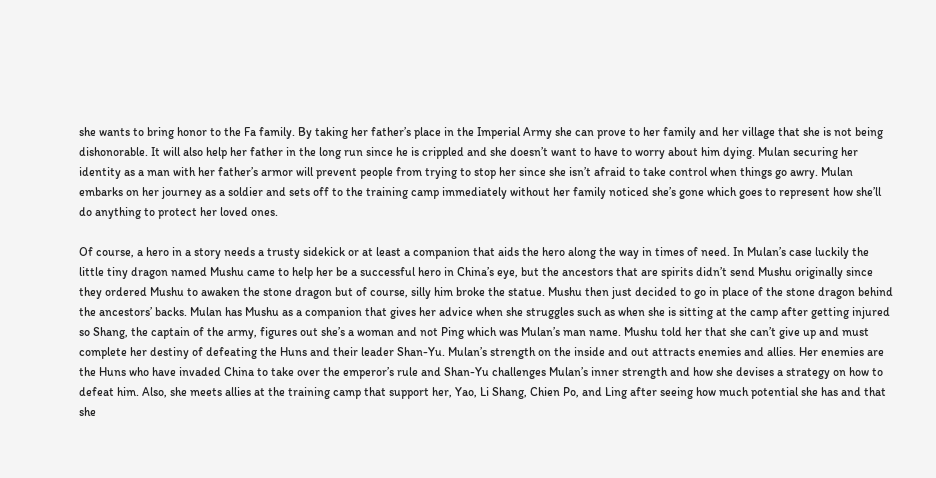she wants to bring honor to the Fa family. By taking her father’s place in the Imperial Army she can prove to her family and her village that she is not being dishonorable. It will also help her father in the long run since he is crippled and she doesn’t want to have to worry about him dying. Mulan securing her identity as a man with her father’s armor will prevent people from trying to stop her since she isn’t afraid to take control when things go awry. Mulan embarks on her journey as a soldier and sets off to the training camp immediately without her family noticed she’s gone which goes to represent how she’ll do anything to protect her loved ones.

Of course, a hero in a story needs a trusty sidekick or at least a companion that aids the hero along the way in times of need. In Mulan’s case luckily the little tiny dragon named Mushu came to help her be a successful hero in China’s eye, but the ancestors that are spirits didn’t send Mushu originally since they ordered Mushu to awaken the stone dragon but of course, silly him broke the statue. Mushu then just decided to go in place of the stone dragon behind the ancestors’ backs. Mulan has Mushu as a companion that gives her advice when she struggles such as when she is sitting at the camp after getting injured so Shang, the captain of the army, figures out she’s a woman and not Ping which was Mulan’s man name. Mushu told her that she can’t give up and must complete her destiny of defeating the Huns and their leader Shan-Yu. Mulan’s strength on the inside and out attracts enemies and allies. Her enemies are the Huns who have invaded China to take over the emperor’s rule and Shan-Yu challenges Mulan’s inner strength and how she devises a strategy on how to defeat him. Also, she meets allies at the training camp that support her, Yao, Li Shang, Chien Po, and Ling after seeing how much potential she has and that she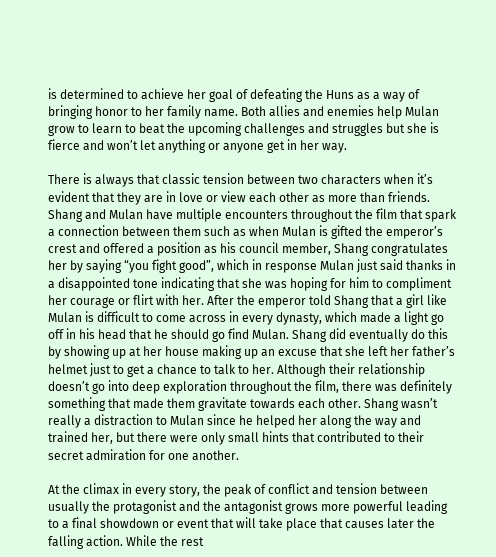is determined to achieve her goal of defeating the Huns as a way of bringing honor to her family name. Both allies and enemies help Mulan grow to learn to beat the upcoming challenges and struggles but she is fierce and won’t let anything or anyone get in her way.

There is always that classic tension between two characters when it’s evident that they are in love or view each other as more than friends. Shang and Mulan have multiple encounters throughout the film that spark a connection between them such as when Mulan is gifted the emperor’s crest and offered a position as his council member, Shang congratulates her by saying “you fight good”, which in response Mulan just said thanks in a disappointed tone indicating that she was hoping for him to compliment her courage or flirt with her. After the emperor told Shang that a girl like Mulan is difficult to come across in every dynasty, which made a light go off in his head that he should go find Mulan. Shang did eventually do this by showing up at her house making up an excuse that she left her father’s helmet just to get a chance to talk to her. Although their relationship doesn’t go into deep exploration throughout the film, there was definitely something that made them gravitate towards each other. Shang wasn’t really a distraction to Mulan since he helped her along the way and trained her, but there were only small hints that contributed to their secret admiration for one another.

At the climax in every story, the peak of conflict and tension between usually the protagonist and the antagonist grows more powerful leading to a final showdown or event that will take place that causes later the falling action. While the rest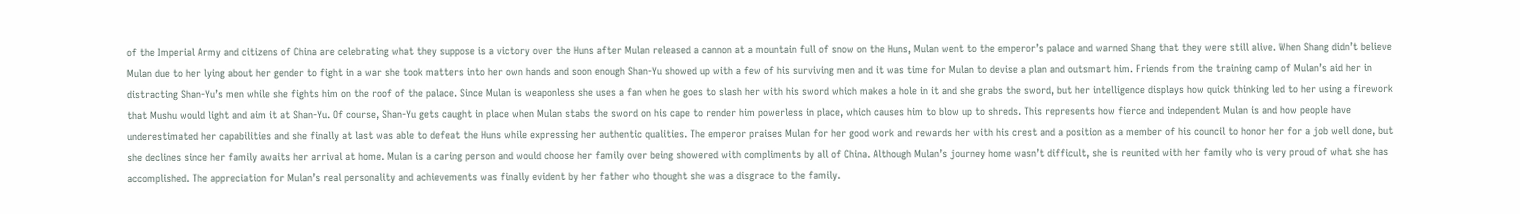of the Imperial Army and citizens of China are celebrating what they suppose is a victory over the Huns after Mulan released a cannon at a mountain full of snow on the Huns, Mulan went to the emperor’s palace and warned Shang that they were still alive. When Shang didn’t believe Mulan due to her lying about her gender to fight in a war she took matters into her own hands and soon enough Shan-Yu showed up with a few of his surviving men and it was time for Mulan to devise a plan and outsmart him. Friends from the training camp of Mulan’s aid her in distracting Shan-Yu’s men while she fights him on the roof of the palace. Since Mulan is weaponless she uses a fan when he goes to slash her with his sword which makes a hole in it and she grabs the sword, but her intelligence displays how quick thinking led to her using a firework that Mushu would light and aim it at Shan-Yu. Of course, Shan-Yu gets caught in place when Mulan stabs the sword on his cape to render him powerless in place, which causes him to blow up to shreds. This represents how fierce and independent Mulan is and how people have underestimated her capabilities and she finally at last was able to defeat the Huns while expressing her authentic qualities. The emperor praises Mulan for her good work and rewards her with his crest and a position as a member of his council to honor her for a job well done, but she declines since her family awaits her arrival at home. Mulan is a caring person and would choose her family over being showered with compliments by all of China. Although Mulan’s journey home wasn’t difficult, she is reunited with her family who is very proud of what she has accomplished. The appreciation for Mulan’s real personality and achievements was finally evident by her father who thought she was a disgrace to the family.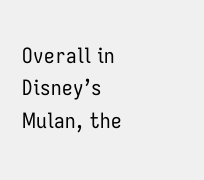Overall in Disney’s Mulan, the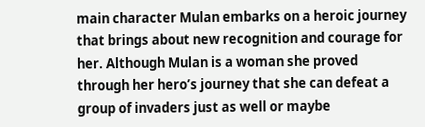main character Mulan embarks on a heroic journey that brings about new recognition and courage for her. Although Mulan is a woman she proved through her hero’s journey that she can defeat a group of invaders just as well or maybe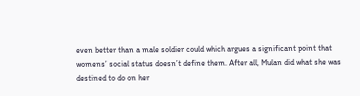even better than a male soldier could which argues a significant point that womens’ social status doesn’t define them. After all, Mulan did what she was destined to do on her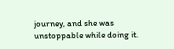journey, and she was unstoppable while doing it.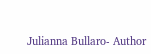Julianna Bullaro- Author